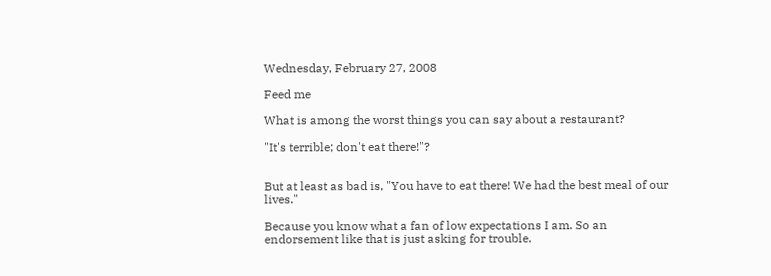Wednesday, February 27, 2008

Feed me

What is among the worst things you can say about a restaurant?

"It's terrible; don't eat there!"?


But at least as bad is, "You have to eat there! We had the best meal of our lives."

Because you know what a fan of low expectations I am. So an endorsement like that is just asking for trouble.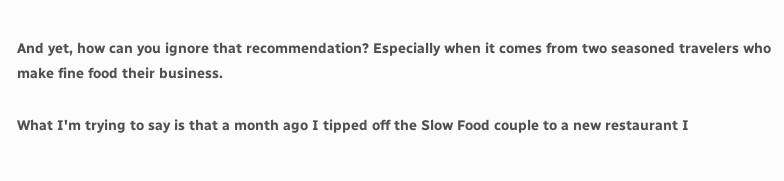And yet, how can you ignore that recommendation? Especially when it comes from two seasoned travelers who make fine food their business.

What I'm trying to say is that a month ago I tipped off the Slow Food couple to a new restaurant I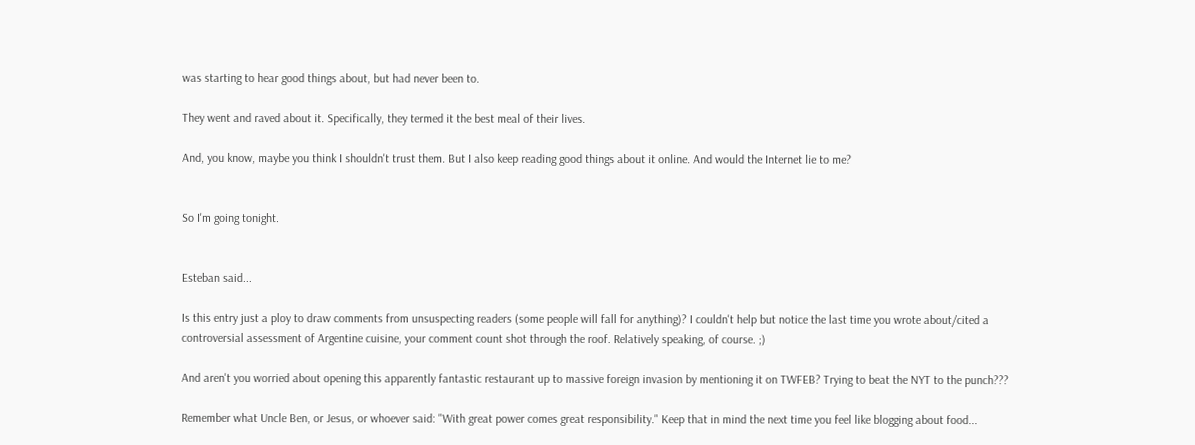was starting to hear good things about, but had never been to.

They went and raved about it. Specifically, they termed it the best meal of their lives.

And, you know, maybe you think I shouldn't trust them. But I also keep reading good things about it online. And would the Internet lie to me?


So I'm going tonight.


Esteban said...

Is this entry just a ploy to draw comments from unsuspecting readers (some people will fall for anything)? I couldn't help but notice the last time you wrote about/cited a controversial assessment of Argentine cuisine, your comment count shot through the roof. Relatively speaking, of course. ;)

And aren't you worried about opening this apparently fantastic restaurant up to massive foreign invasion by mentioning it on TWFEB? Trying to beat the NYT to the punch???

Remember what Uncle Ben, or Jesus, or whoever said: "With great power comes great responsibility." Keep that in mind the next time you feel like blogging about food...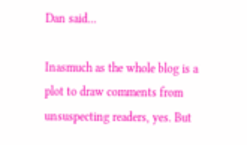Dan said...

Inasmuch as the whole blog is a plot to draw comments from unsuspecting readers, yes. But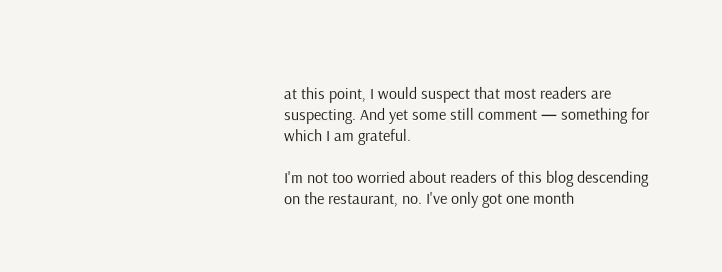at this point, I would suspect that most readers are suspecting. And yet some still comment — something for which I am grateful.

I'm not too worried about readers of this blog descending on the restaurant, no. I've only got one month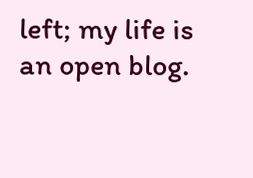left; my life is an open blog.